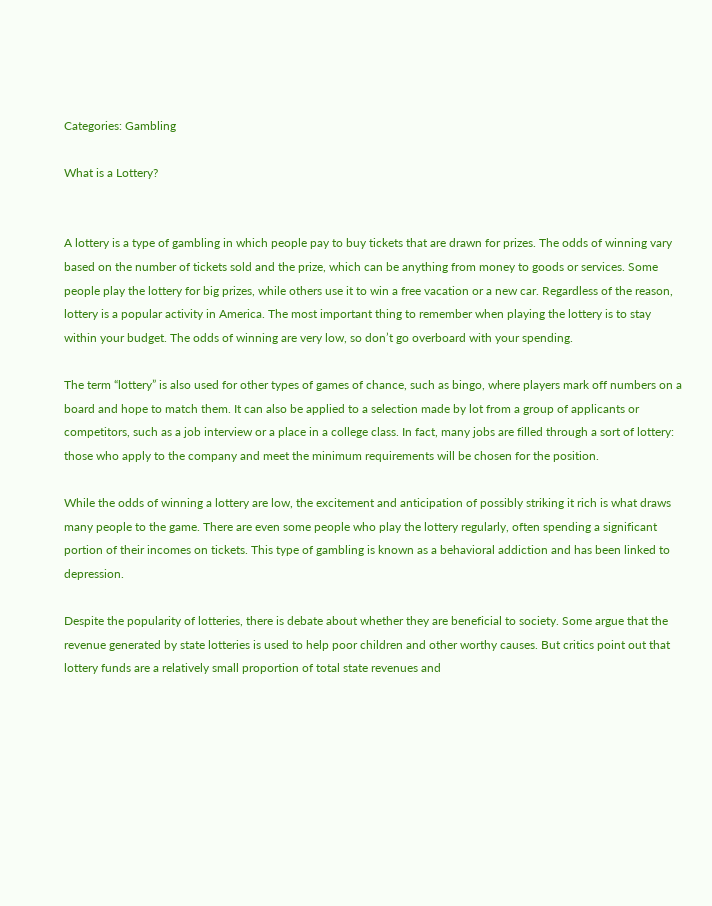Categories: Gambling

What is a Lottery?


A lottery is a type of gambling in which people pay to buy tickets that are drawn for prizes. The odds of winning vary based on the number of tickets sold and the prize, which can be anything from money to goods or services. Some people play the lottery for big prizes, while others use it to win a free vacation or a new car. Regardless of the reason, lottery is a popular activity in America. The most important thing to remember when playing the lottery is to stay within your budget. The odds of winning are very low, so don’t go overboard with your spending.

The term “lottery” is also used for other types of games of chance, such as bingo, where players mark off numbers on a board and hope to match them. It can also be applied to a selection made by lot from a group of applicants or competitors, such as a job interview or a place in a college class. In fact, many jobs are filled through a sort of lottery: those who apply to the company and meet the minimum requirements will be chosen for the position.

While the odds of winning a lottery are low, the excitement and anticipation of possibly striking it rich is what draws many people to the game. There are even some people who play the lottery regularly, often spending a significant portion of their incomes on tickets. This type of gambling is known as a behavioral addiction and has been linked to depression.

Despite the popularity of lotteries, there is debate about whether they are beneficial to society. Some argue that the revenue generated by state lotteries is used to help poor children and other worthy causes. But critics point out that lottery funds are a relatively small proportion of total state revenues and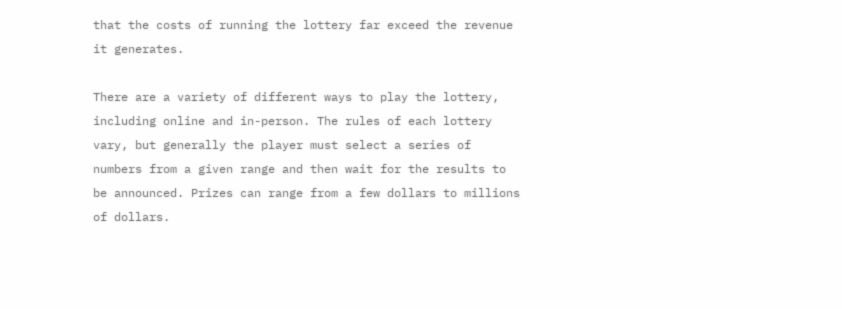that the costs of running the lottery far exceed the revenue it generates.

There are a variety of different ways to play the lottery, including online and in-person. The rules of each lottery vary, but generally the player must select a series of numbers from a given range and then wait for the results to be announced. Prizes can range from a few dollars to millions of dollars.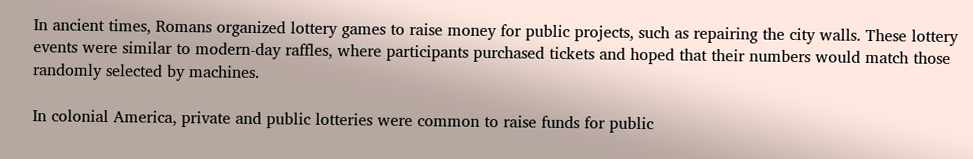In ancient times, Romans organized lottery games to raise money for public projects, such as repairing the city walls. These lottery events were similar to modern-day raffles, where participants purchased tickets and hoped that their numbers would match those randomly selected by machines.

In colonial America, private and public lotteries were common to raise funds for public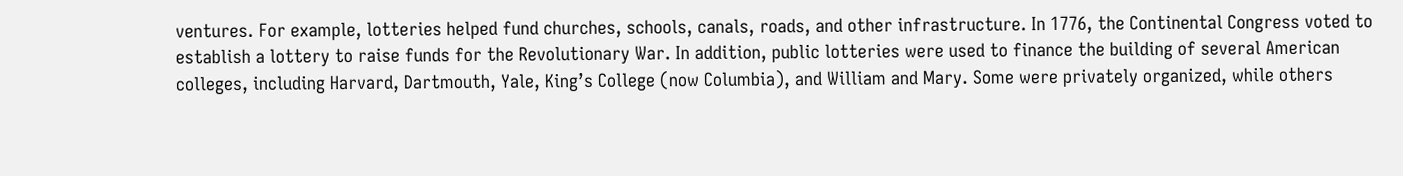ventures. For example, lotteries helped fund churches, schools, canals, roads, and other infrastructure. In 1776, the Continental Congress voted to establish a lottery to raise funds for the Revolutionary War. In addition, public lotteries were used to finance the building of several American colleges, including Harvard, Dartmouth, Yale, King’s College (now Columbia), and William and Mary. Some were privately organized, while others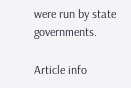were run by state governments.

Article info